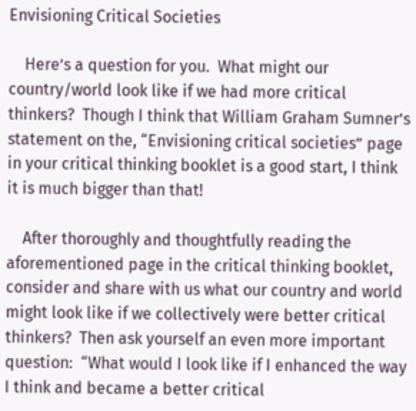Envisioning Critical Societies

    Here’s a question for you.  What might our country/world look like if we had more critical thinkers?  Though I think that William Graham Sumner’s statement on the, “Envisioning critical societies” page in your critical thinking booklet is a good start, I think it is much bigger than that!

    After thoroughly and thoughtfully reading the aforementioned page in the critical thinking booklet, consider and share with us what our country and world might look like if we collectively were better critical thinkers?  Then ask yourself an even more important question:  “What would I look like if I enhanced the way I think and became a better critical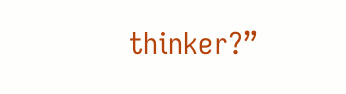thinker?”